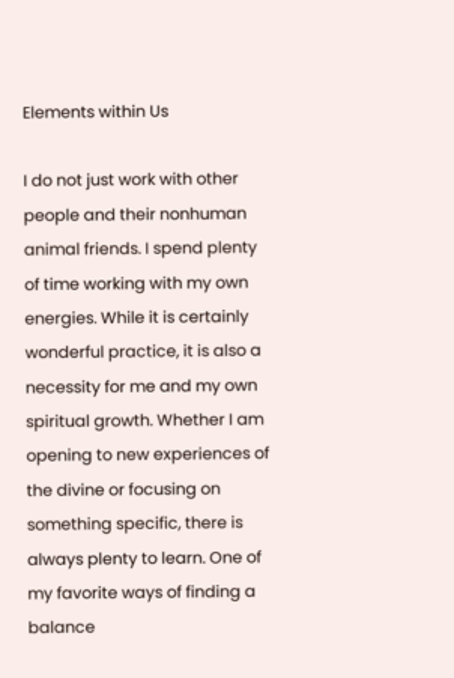Elements within Us

I do not just work with other people and their nonhuman animal friends. I spend plenty of time working with my own energies. While it is certainly wonderful practice, it is also a necessity for me and my own spiritual growth. Whether I am opening to new experiences of the divine or focusing on something specific, there is always plenty to learn. One of my favorite ways of finding a balance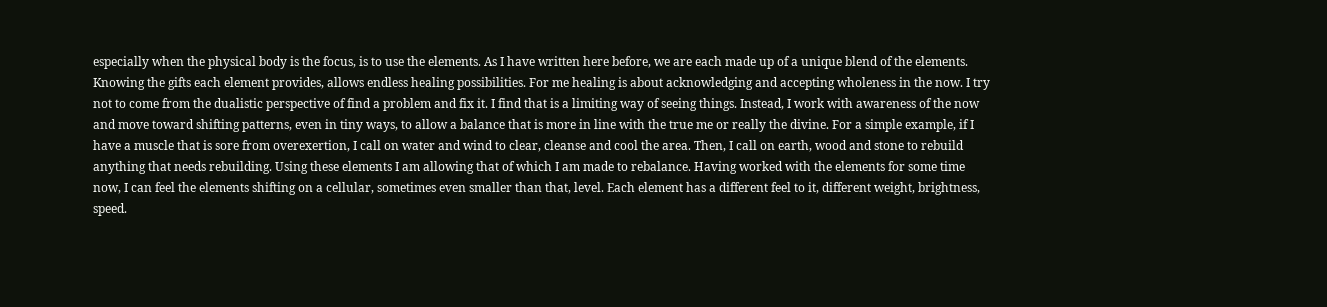especially when the physical body is the focus, is to use the elements. As I have written here before, we are each made up of a unique blend of the elements. Knowing the gifts each element provides, allows endless healing possibilities. For me healing is about acknowledging and accepting wholeness in the now. I try not to come from the dualistic perspective of find a problem and fix it. I find that is a limiting way of seeing things. Instead, I work with awareness of the now and move toward shifting patterns, even in tiny ways, to allow a balance that is more in line with the true me or really the divine. For a simple example, if I have a muscle that is sore from overexertion, I call on water and wind to clear, cleanse and cool the area. Then, I call on earth, wood and stone to rebuild anything that needs rebuilding. Using these elements I am allowing that of which I am made to rebalance. Having worked with the elements for some time now, I can feel the elements shifting on a cellular, sometimes even smaller than that, level. Each element has a different feel to it, different weight, brightness, speed.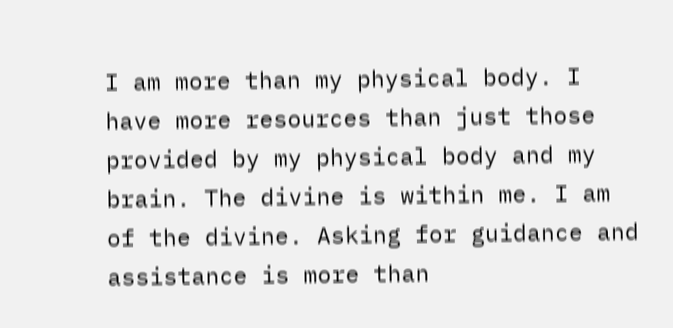I am more than my physical body. I have more resources than just those provided by my physical body and my brain. The divine is within me. I am of the divine. Asking for guidance and assistance is more than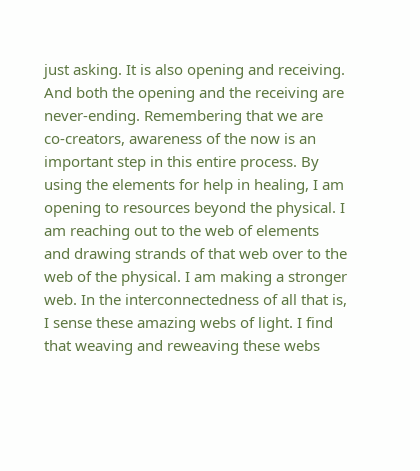just asking. It is also opening and receiving. And both the opening and the receiving are never-ending. Remembering that we are co-creators, awareness of the now is an important step in this entire process. By using the elements for help in healing, I am opening to resources beyond the physical. I am reaching out to the web of elements and drawing strands of that web over to the web of the physical. I am making a stronger web. In the interconnectedness of all that is, I sense these amazing webs of light. I find that weaving and reweaving these webs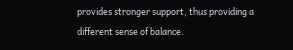provides stronger support, thus providing a different sense of balance.